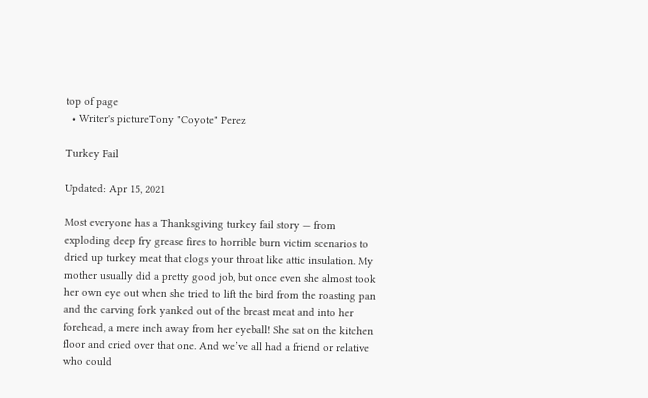top of page
  • Writer's pictureTony "Coyote" Perez

Turkey Fail

Updated: Apr 15, 2021

Most everyone has a Thanksgiving turkey fail story — from exploding deep fry grease fires to horrible burn victim scenarios to dried up turkey meat that clogs your throat like attic insulation. My mother usually did a pretty good job, but once even she almost took her own eye out when she tried to lift the bird from the roasting pan and the carving fork yanked out of the breast meat and into her forehead, a mere inch away from her eyeball! She sat on the kitchen floor and cried over that one. And we’ve all had a friend or relative who could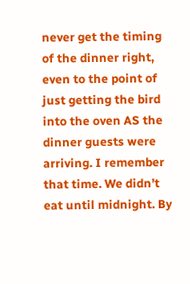never get the timing of the dinner right, even to the point of just getting the bird into the oven AS the dinner guests were arriving. I remember that time. We didn’t eat until midnight. By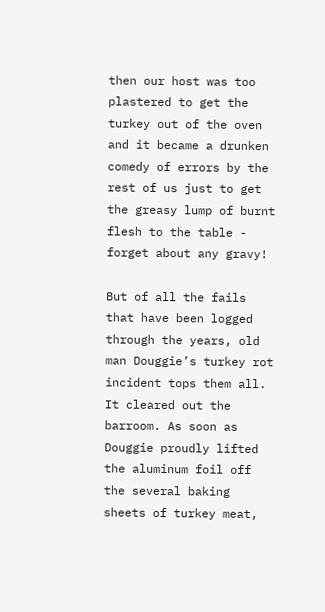then our host was too plastered to get the turkey out of the oven and it became a drunken comedy of errors by the rest of us just to get the greasy lump of burnt flesh to the table - forget about any gravy!

But of all the fails that have been logged through the years, old man Douggie’s turkey rot incident tops them all. It cleared out the barroom. As soon as Douggie proudly lifted the aluminum foil off the several baking sheets of turkey meat,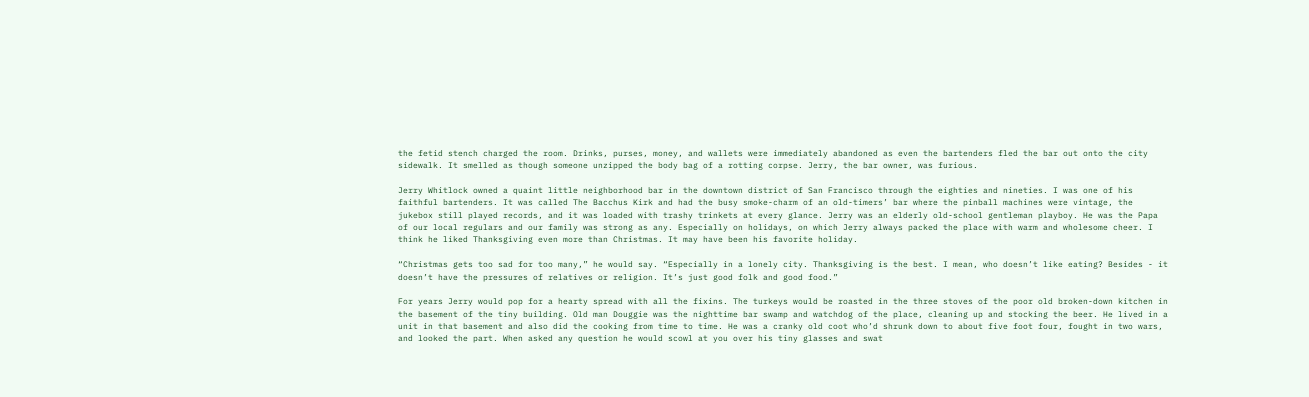the fetid stench charged the room. Drinks, purses, money, and wallets were immediately abandoned as even the bartenders fled the bar out onto the city sidewalk. It smelled as though someone unzipped the body bag of a rotting corpse. Jerry, the bar owner, was furious.

Jerry Whitlock owned a quaint little neighborhood bar in the downtown district of San Francisco through the eighties and nineties. I was one of his faithful bartenders. It was called The Bacchus Kirk and had the busy smoke-charm of an old-timers’ bar where the pinball machines were vintage, the jukebox still played records, and it was loaded with trashy trinkets at every glance. Jerry was an elderly old-school gentleman playboy. He was the Papa of our local regulars and our family was strong as any. Especially on holidays, on which Jerry always packed the place with warm and wholesome cheer. I think he liked Thanksgiving even more than Christmas. It may have been his favorite holiday.

“Christmas gets too sad for too many,” he would say. “Especially in a lonely city. Thanksgiving is the best. I mean, who doesn’t like eating? Besides - it doesn’t have the pressures of relatives or religion. It’s just good folk and good food.”

For years Jerry would pop for a hearty spread with all the fixins. The turkeys would be roasted in the three stoves of the poor old broken-down kitchen in the basement of the tiny building. Old man Douggie was the nighttime bar swamp and watchdog of the place, cleaning up and stocking the beer. He lived in a unit in that basement and also did the cooking from time to time. He was a cranky old coot who’d shrunk down to about five foot four, fought in two wars, and looked the part. When asked any question he would scowl at you over his tiny glasses and swat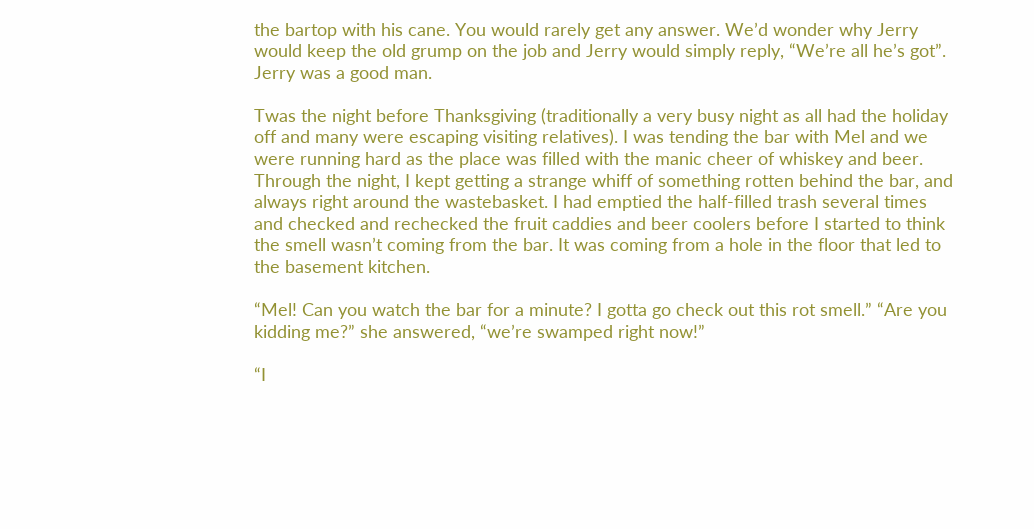the bartop with his cane. You would rarely get any answer. We’d wonder why Jerry would keep the old grump on the job and Jerry would simply reply, “We’re all he’s got”. Jerry was a good man.

Twas the night before Thanksgiving (traditionally a very busy night as all had the holiday off and many were escaping visiting relatives). I was tending the bar with Mel and we were running hard as the place was filled with the manic cheer of whiskey and beer. Through the night, I kept getting a strange whiff of something rotten behind the bar, and always right around the wastebasket. I had emptied the half-filled trash several times and checked and rechecked the fruit caddies and beer coolers before I started to think the smell wasn’t coming from the bar. It was coming from a hole in the floor that led to the basement kitchen.

“Mel! Can you watch the bar for a minute? I gotta go check out this rot smell.” “Are you kidding me?” she answered, “we’re swamped right now!”

“I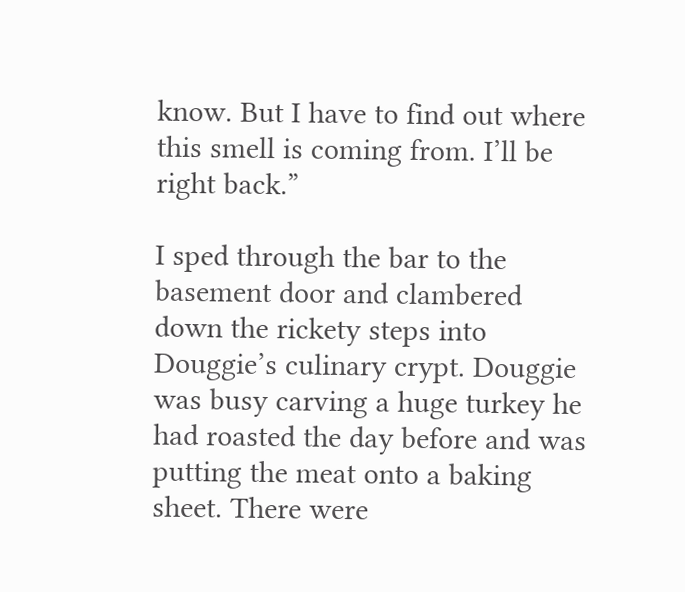know. But I have to find out where this smell is coming from. I’ll be right back.”

I sped through the bar to the basement door and clambered down the rickety steps into Douggie’s culinary crypt. Douggie was busy carving a huge turkey he had roasted the day before and was putting the meat onto a baking sheet. There were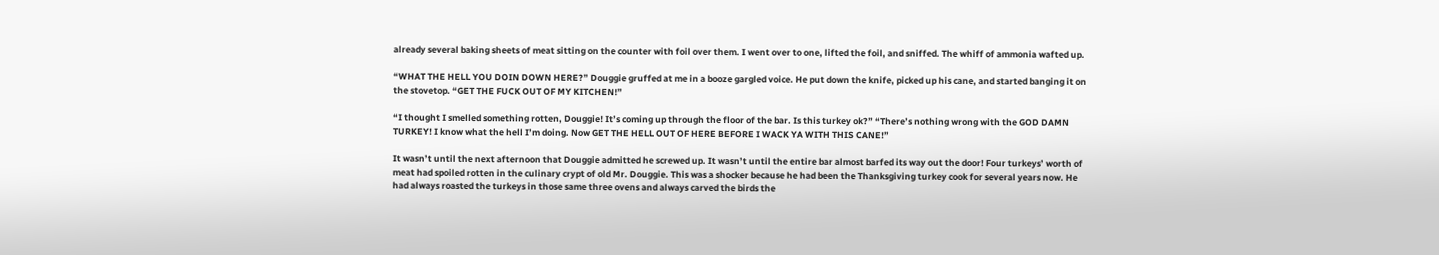already several baking sheets of meat sitting on the counter with foil over them. I went over to one, lifted the foil, and sniffed. The whiff of ammonia wafted up.

“WHAT THE HELL YOU DOIN DOWN HERE?” Douggie gruffed at me in a booze gargled voice. He put down the knife, picked up his cane, and started banging it on the stovetop. “GET THE FUCK OUT OF MY KITCHEN!”

“I thought I smelled something rotten, Douggie! It’s coming up through the floor of the bar. Is this turkey ok?” “There’s nothing wrong with the GOD DAMN TURKEY! I know what the hell I’m doing. Now GET THE HELL OUT OF HERE BEFORE I WACK YA WITH THIS CANE!”

It wasn’t until the next afternoon that Douggie admitted he screwed up. It wasn’t until the entire bar almost barfed its way out the door! Four turkeys’ worth of meat had spoiled rotten in the culinary crypt of old Mr. Douggie. This was a shocker because he had been the Thanksgiving turkey cook for several years now. He had always roasted the turkeys in those same three ovens and always carved the birds the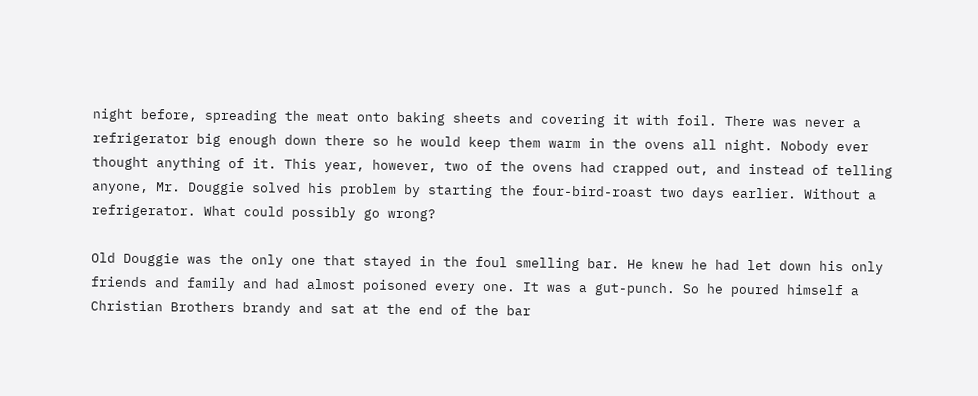night before, spreading the meat onto baking sheets and covering it with foil. There was never a refrigerator big enough down there so he would keep them warm in the ovens all night. Nobody ever thought anything of it. This year, however, two of the ovens had crapped out, and instead of telling anyone, Mr. Douggie solved his problem by starting the four-bird-roast two days earlier. Without a refrigerator. What could possibly go wrong?

Old Douggie was the only one that stayed in the foul smelling bar. He knew he had let down his only friends and family and had almost poisoned every one. It was a gut-punch. So he poured himself a Christian Brothers brandy and sat at the end of the bar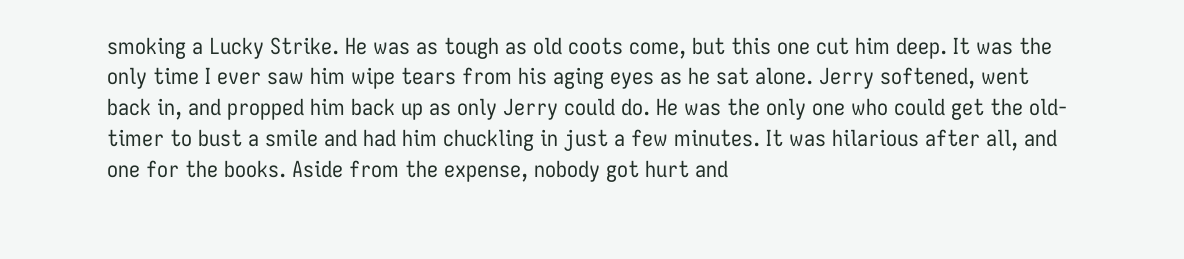smoking a Lucky Strike. He was as tough as old coots come, but this one cut him deep. It was the only time I ever saw him wipe tears from his aging eyes as he sat alone. Jerry softened, went back in, and propped him back up as only Jerry could do. He was the only one who could get the old-timer to bust a smile and had him chuckling in just a few minutes. It was hilarious after all, and one for the books. Aside from the expense, nobody got hurt and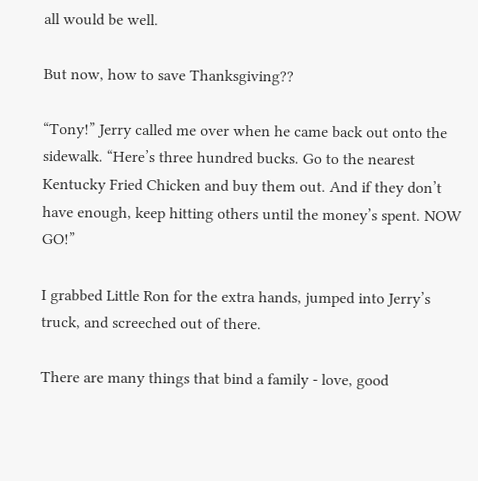all would be well.

But now, how to save Thanksgiving??

“Tony!” Jerry called me over when he came back out onto the sidewalk. “Here’s three hundred bucks. Go to the nearest Kentucky Fried Chicken and buy them out. And if they don’t have enough, keep hitting others until the money’s spent. NOW GO!”

I grabbed Little Ron for the extra hands, jumped into Jerry’s truck, and screeched out of there.

There are many things that bind a family - love, good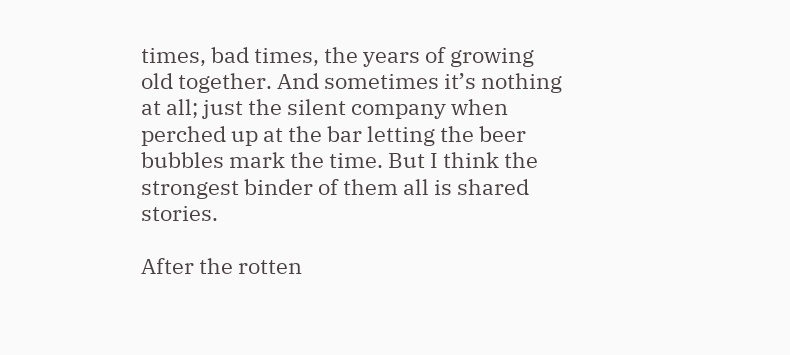times, bad times, the years of growing old together. And sometimes it’s nothing at all; just the silent company when perched up at the bar letting the beer bubbles mark the time. But I think the strongest binder of them all is shared stories.

After the rotten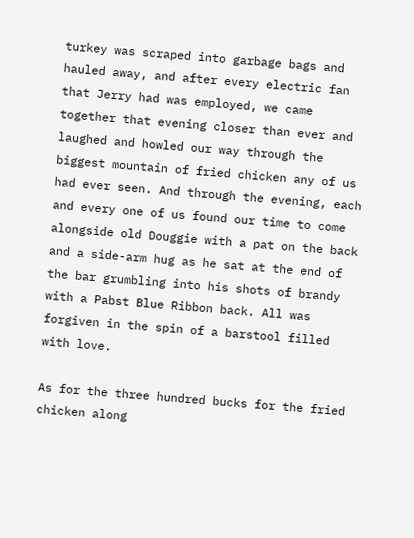turkey was scraped into garbage bags and hauled away, and after every electric fan that Jerry had was employed, we came together that evening closer than ever and laughed and howled our way through the biggest mountain of fried chicken any of us had ever seen. And through the evening, each and every one of us found our time to come alongside old Douggie with a pat on the back and a side-arm hug as he sat at the end of the bar grumbling into his shots of brandy with a Pabst Blue Ribbon back. All was forgiven in the spin of a barstool filled with love.

As for the three hundred bucks for the fried chicken along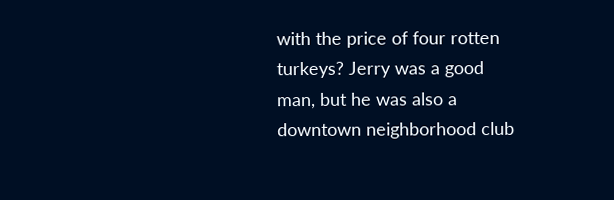with the price of four rotten turkeys? Jerry was a good man, but he was also a downtown neighborhood club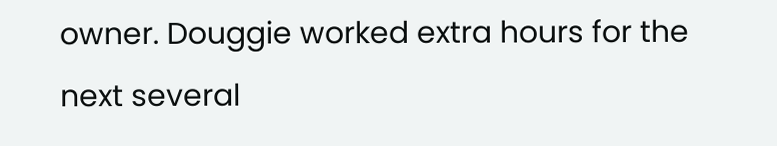owner. Douggie worked extra hours for the next several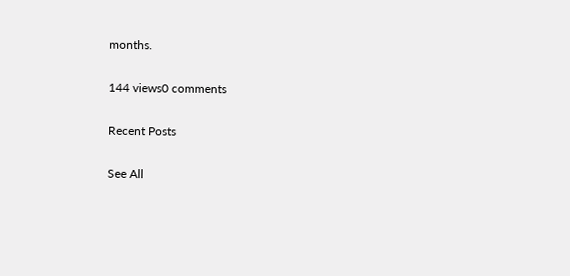months.

144 views0 comments

Recent Posts

See All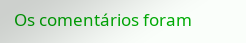Os comentários foram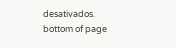desativados.
bottom of page